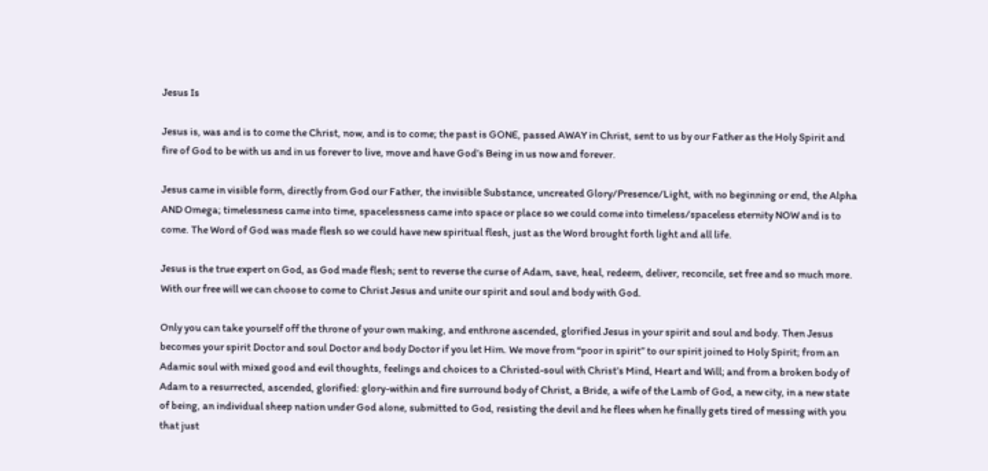Jesus Is

Jesus is, was and is to come the Christ, now, and is to come; the past is GONE, passed AWAY in Christ, sent to us by our Father as the Holy Spirit and fire of God to be with us and in us forever to live, move and have God’s Being in us now and forever.

Jesus came in visible form, directly from God our Father, the invisible Substance, uncreated Glory/Presence/Light, with no beginning or end, the Alpha AND Omega; timelessness came into time, spacelessness came into space or place so we could come into timeless/spaceless eternity NOW and is to come. The Word of God was made flesh so we could have new spiritual flesh, just as the Word brought forth light and all life.

Jesus is the true expert on God, as God made flesh; sent to reverse the curse of Adam, save, heal, redeem, deliver, reconcile, set free and so much more. With our free will we can choose to come to Christ Jesus and unite our spirit and soul and body with God.

Only you can take yourself off the throne of your own making, and enthrone ascended, glorified Jesus in your spirit and soul and body. Then Jesus becomes your spirit Doctor and soul Doctor and body Doctor if you let Him. We move from “poor in spirit” to our spirit joined to Holy Spirit; from an Adamic soul with mixed good and evil thoughts, feelings and choices to a Christed-soul with Christ’s Mind, Heart and Will; and from a broken body of Adam to a resurrected, ascended, glorified: glory-within and fire surround body of Christ, a Bride, a wife of the Lamb of God, a new city, in a new state of being, an individual sheep nation under God alone, submitted to God, resisting the devil and he flees when he finally gets tired of messing with you that just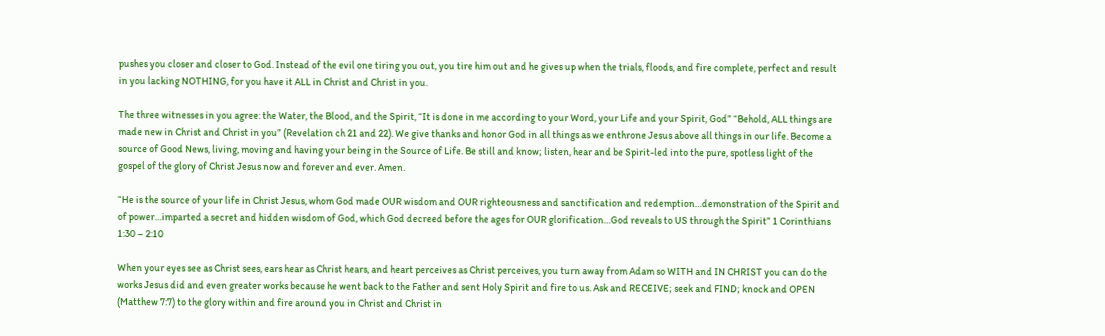pushes you closer and closer to God. Instead of the evil one tiring you out, you tire him out and he gives up when the trials, floods, and fire complete, perfect and result in you lacking NOTHING, for you have it ALL in Christ and Christ in you.

The three witnesses in you agree: the Water, the Blood, and the Spirit, “It is done in me according to your Word, your Life and your Spirit, God” “Behold, ALL things are made new in Christ and Christ in you” (Revelation ch 21 and 22). We give thanks and honor God in all things as we enthrone Jesus above all things in our life. Become a source of Good News, living, moving and having your being in the Source of Life. Be still and know; listen, hear and be Spirit-led into the pure, spotless light of the gospel of the glory of Christ Jesus now and forever and ever. Amen.

“He is the source of your life in Christ Jesus, whom God made OUR wisdom and OUR righteousness and sanctification and redemption…demonstration of the Spirit and of power…imparted a secret and hidden wisdom of God, which God decreed before the ages for OUR glorification…God reveals to US through the Spirit” 1 Corinthians 1:30 – 2:10

When your eyes see as Christ sees, ears hear as Christ hears, and heart perceives as Christ perceives, you turn away from Adam so WITH and IN CHRIST you can do the works Jesus did and even greater works because he went back to the Father and sent Holy Spirit and fire to us. Ask and RECEIVE; seek and FIND; knock and OPEN (Matthew 7:7) to the glory within and fire around you in Christ and Christ in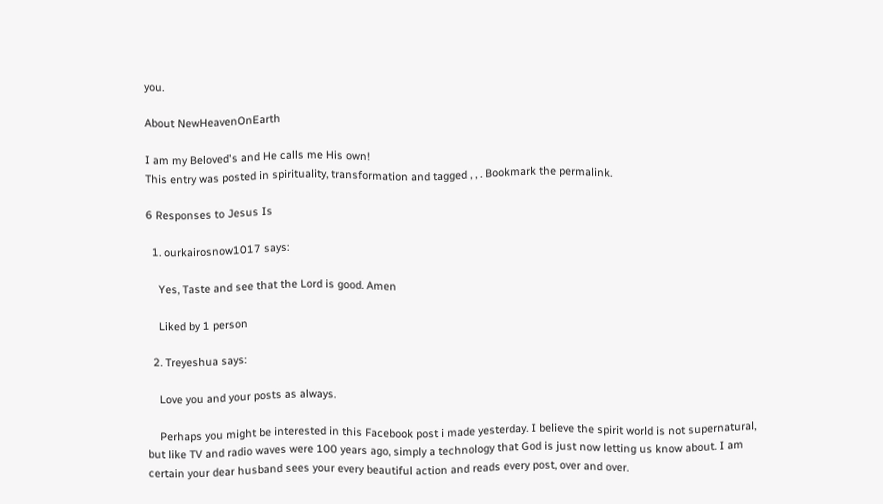you.

About NewHeavenOnEarth

I am my Beloved's and He calls me His own!
This entry was posted in spirituality, transformation and tagged , , . Bookmark the permalink.

6 Responses to Jesus Is

  1. ourkairosnow1017 says:

    Yes, Taste and see that the Lord is good. Amen

    Liked by 1 person

  2. Treyeshua says:

    Love you and your posts as always.

    Perhaps you might be interested in this Facebook post i made yesterday. I believe the spirit world is not supernatural, but like TV and radio waves were 100 years ago, simply a technology that God is just now letting us know about. I am certain your dear husband sees your every beautiful action and reads every post, over and over.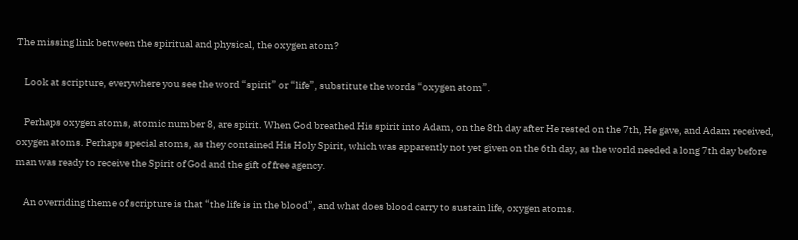The missing link between the spiritual and physical, the oxygen atom?

    Look at scripture, everywhere you see the word “spirit” or “life”, substitute the words “oxygen atom”.

    Perhaps oxygen atoms, atomic number 8, are spirit. When God breathed His spirit into Adam, on the 8th day after He rested on the 7th, He gave, and Adam received, oxygen atoms. Perhaps special atoms, as they contained His Holy Spirit, which was apparently not yet given on the 6th day, as the world needed a long 7th day before man was ready to receive the Spirit of God and the gift of free agency.

    An overriding theme of scripture is that “the life is in the blood”, and what does blood carry to sustain life, oxygen atoms.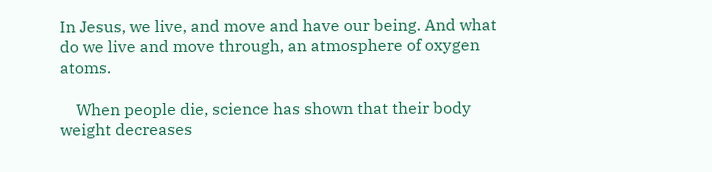In Jesus, we live, and move and have our being. And what do we live and move through, an atmosphere of oxygen atoms.

    When people die, science has shown that their body weight decreases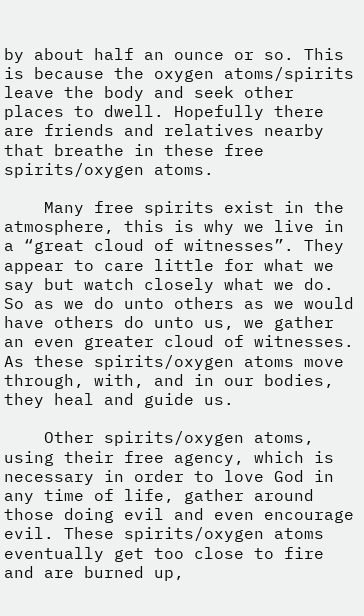by about half an ounce or so. This is because the oxygen atoms/spirits leave the body and seek other places to dwell. Hopefully there are friends and relatives nearby that breathe in these free spirits/oxygen atoms.

    Many free spirits exist in the atmosphere, this is why we live in a “great cloud of witnesses”. They appear to care little for what we say but watch closely what we do. So as we do unto others as we would have others do unto us, we gather an even greater cloud of witnesses. As these spirits/oxygen atoms move through, with, and in our bodies, they heal and guide us.

    Other spirits/oxygen atoms, using their free agency, which is necessary in order to love God in any time of life, gather around those doing evil and even encourage evil. These spirits/oxygen atoms eventually get too close to fire and are burned up,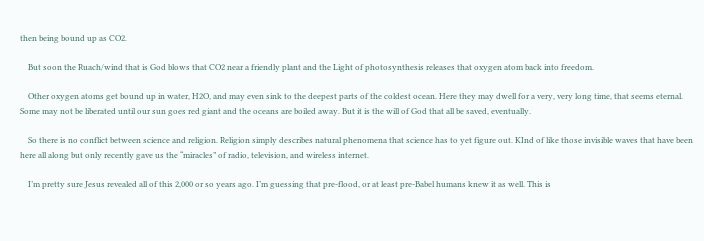then being bound up as CO2.

    But soon the Ruach/wind that is God blows that CO2 near a friendly plant and the Light of photosynthesis releases that oxygen atom back into freedom.

    Other oxygen atoms get bound up in water, H2O, and may even sink to the deepest parts of the coldest ocean. Here they may dwell for a very, very long time, that seems eternal. Some may not be liberated until our sun goes red giant and the oceans are boiled away. But it is the will of God that all be saved, eventually.

    So there is no conflict between science and religion. Religion simply describes natural phenomena that science has to yet figure out. KInd of like those invisible waves that have been here all along but only recently gave us the “miracles” of radio, television, and wireless internet.

    I’m pretty sure Jesus revealed all of this 2,000 or so years ago. I’m guessing that pre-flood, or at least pre-Babel humans knew it as well. This is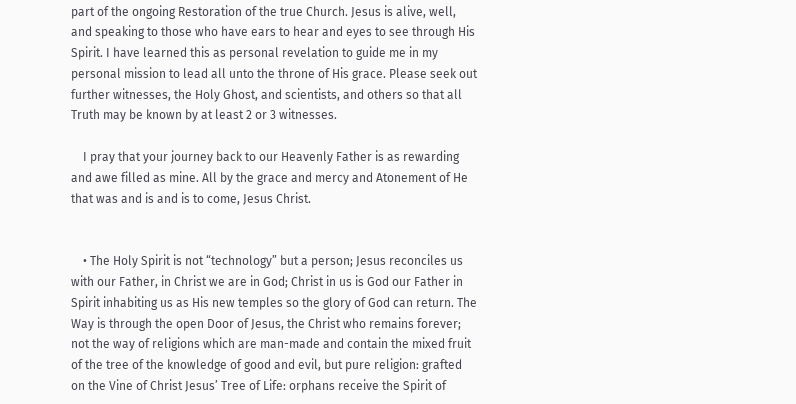part of the ongoing Restoration of the true Church. Jesus is alive, well, and speaking to those who have ears to hear and eyes to see through His Spirit. I have learned this as personal revelation to guide me in my personal mission to lead all unto the throne of His grace. Please seek out further witnesses, the Holy Ghost, and scientists, and others so that all Truth may be known by at least 2 or 3 witnesses.

    I pray that your journey back to our Heavenly Father is as rewarding and awe filled as mine. All by the grace and mercy and Atonement of He that was and is and is to come, Jesus Christ.


    • The Holy Spirit is not “technology” but a person; Jesus reconciles us with our Father, in Christ we are in God; Christ in us is God our Father in Spirit inhabiting us as His new temples so the glory of God can return. The Way is through the open Door of Jesus, the Christ who remains forever; not the way of religions which are man-made and contain the mixed fruit of the tree of the knowledge of good and evil, but pure religion: grafted on the Vine of Christ Jesus’ Tree of Life: orphans receive the Spirit of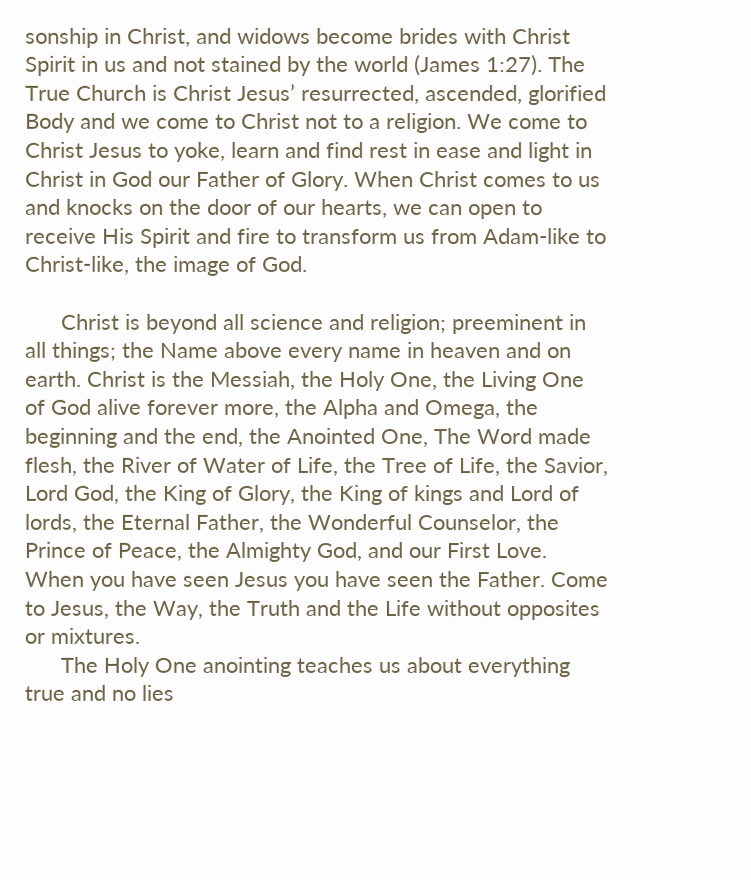sonship in Christ, and widows become brides with Christ Spirit in us and not stained by the world (James 1:27). The True Church is Christ Jesus’ resurrected, ascended, glorified Body and we come to Christ not to a religion. We come to Christ Jesus to yoke, learn and find rest in ease and light in Christ in God our Father of Glory. When Christ comes to us and knocks on the door of our hearts, we can open to receive His Spirit and fire to transform us from Adam-like to Christ-like, the image of God.

      Christ is beyond all science and religion; preeminent in all things; the Name above every name in heaven and on earth. Christ is the Messiah, the Holy One, the Living One of God alive forever more, the Alpha and Omega, the beginning and the end, the Anointed One, The Word made flesh, the River of Water of Life, the Tree of Life, the Savior, Lord God, the King of Glory, the King of kings and Lord of lords, the Eternal Father, the Wonderful Counselor, the Prince of Peace, the Almighty God, and our First Love. When you have seen Jesus you have seen the Father. Come to Jesus, the Way, the Truth and the Life without opposites or mixtures.
      The Holy One anointing teaches us about everything true and no lies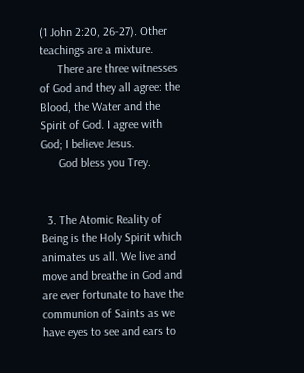(1 John 2:20, 26-27). Other teachings are a mixture.
      There are three witnesses of God and they all agree: the Blood, the Water and the Spirit of God. I agree with God; I believe Jesus.
      God bless you Trey.


  3. The Atomic Reality of Being is the Holy Spirit which animates us all. We live and move and breathe in God and are ever fortunate to have the communion of Saints as we have eyes to see and ears to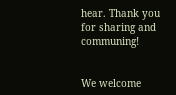hear. Thank you for sharing and communing!


We welcome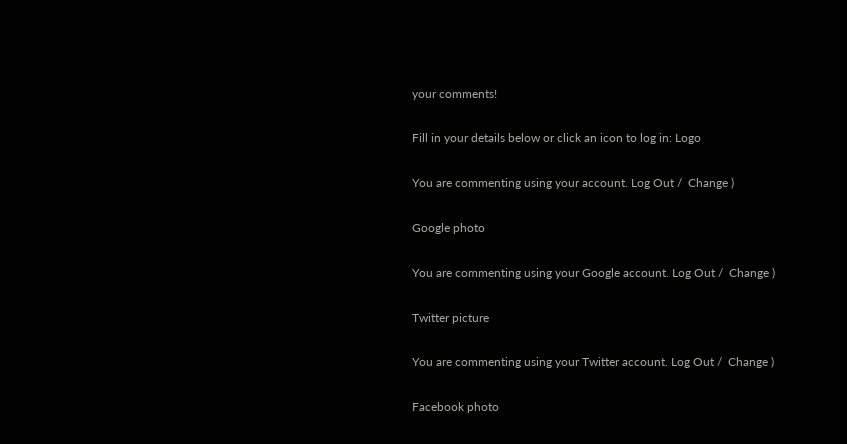your comments!

Fill in your details below or click an icon to log in: Logo

You are commenting using your account. Log Out /  Change )

Google photo

You are commenting using your Google account. Log Out /  Change )

Twitter picture

You are commenting using your Twitter account. Log Out /  Change )

Facebook photo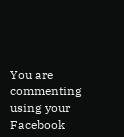You are commenting using your Facebook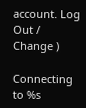account. Log Out /  Change )

Connecting to %s